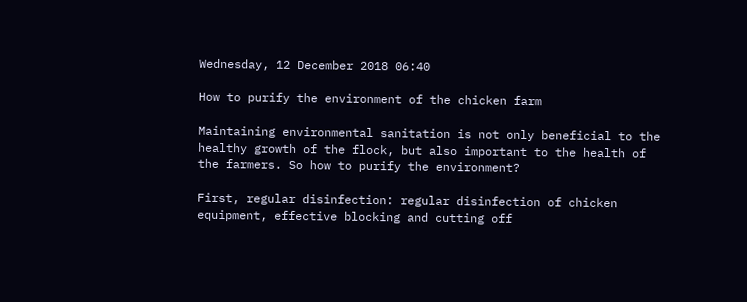Wednesday, 12 December 2018 06:40

How to purify the environment of the chicken farm

Maintaining environmental sanitation is not only beneficial to the healthy growth of the flock, but also important to the health of the farmers. So how to purify the environment?

First, regular disinfection: regular disinfection of chicken equipment, effective blocking and cutting off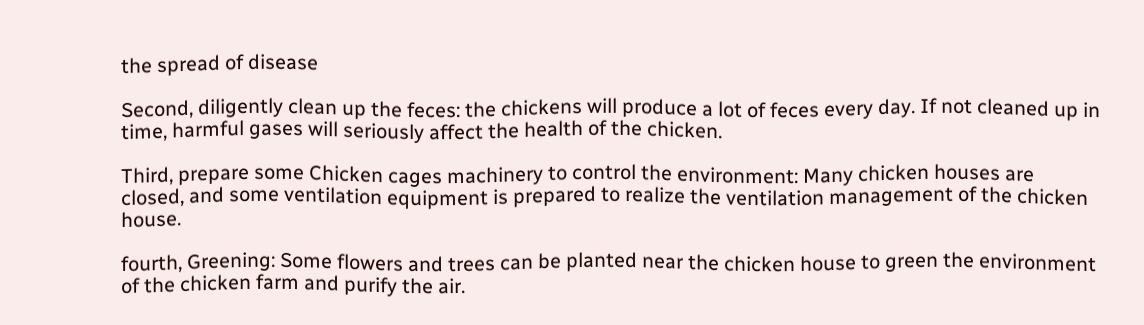the spread of disease

Second, diligently clean up the feces: the chickens will produce a lot of feces every day. If not cleaned up in time, harmful gases will seriously affect the health of the chicken.

Third, prepare some Chicken cages machinery to control the environment: Many chicken houses are closed, and some ventilation equipment is prepared to realize the ventilation management of the chicken house.

fourth, Greening: Some flowers and trees can be planted near the chicken house to green the environment of the chicken farm and purify the air.